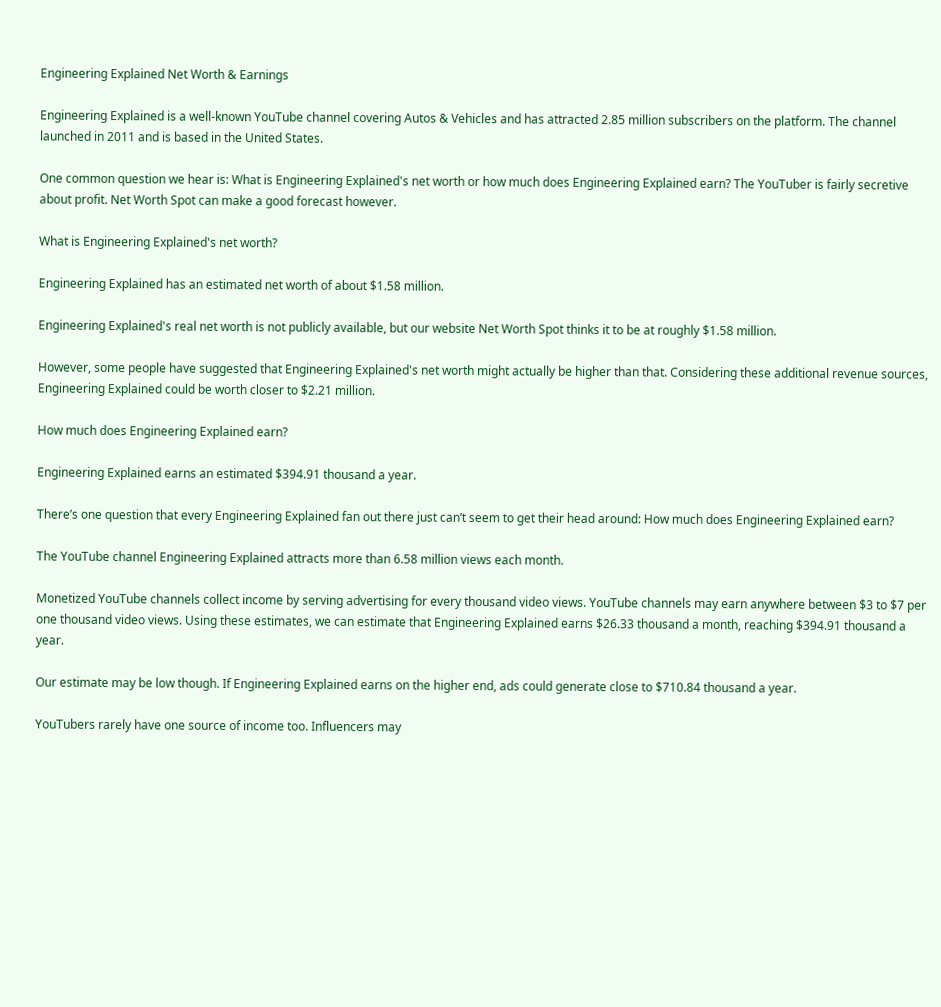Engineering Explained Net Worth & Earnings

Engineering Explained is a well-known YouTube channel covering Autos & Vehicles and has attracted 2.85 million subscribers on the platform. The channel launched in 2011 and is based in the United States.

One common question we hear is: What is Engineering Explained's net worth or how much does Engineering Explained earn? The YouTuber is fairly secretive about profit. Net Worth Spot can make a good forecast however.

What is Engineering Explained's net worth?

Engineering Explained has an estimated net worth of about $1.58 million.

Engineering Explained's real net worth is not publicly available, but our website Net Worth Spot thinks it to be at roughly $1.58 million.

However, some people have suggested that Engineering Explained's net worth might actually be higher than that. Considering these additional revenue sources, Engineering Explained could be worth closer to $2.21 million.

How much does Engineering Explained earn?

Engineering Explained earns an estimated $394.91 thousand a year.

There’s one question that every Engineering Explained fan out there just can’t seem to get their head around: How much does Engineering Explained earn?

The YouTube channel Engineering Explained attracts more than 6.58 million views each month.

Monetized YouTube channels collect income by serving advertising for every thousand video views. YouTube channels may earn anywhere between $3 to $7 per one thousand video views. Using these estimates, we can estimate that Engineering Explained earns $26.33 thousand a month, reaching $394.91 thousand a year.

Our estimate may be low though. If Engineering Explained earns on the higher end, ads could generate close to $710.84 thousand a year.

YouTubers rarely have one source of income too. Influencers may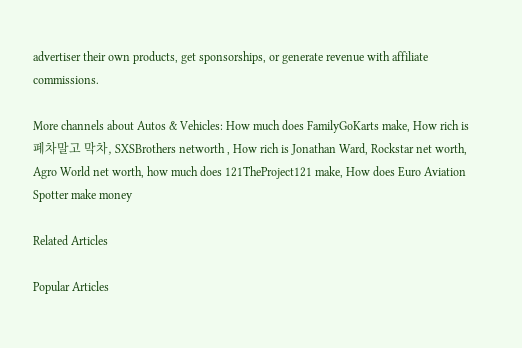advertiser their own products, get sponsorships, or generate revenue with affiliate commissions.

More channels about Autos & Vehicles: How much does FamilyGoKarts make, How rich is 폐차말고 막차, SXSBrothers networth , How rich is Jonathan Ward, Rockstar net worth, Agro World net worth, how much does 121TheProject121 make, How does Euro Aviation Spotter make money

Related Articles

Popular Articles